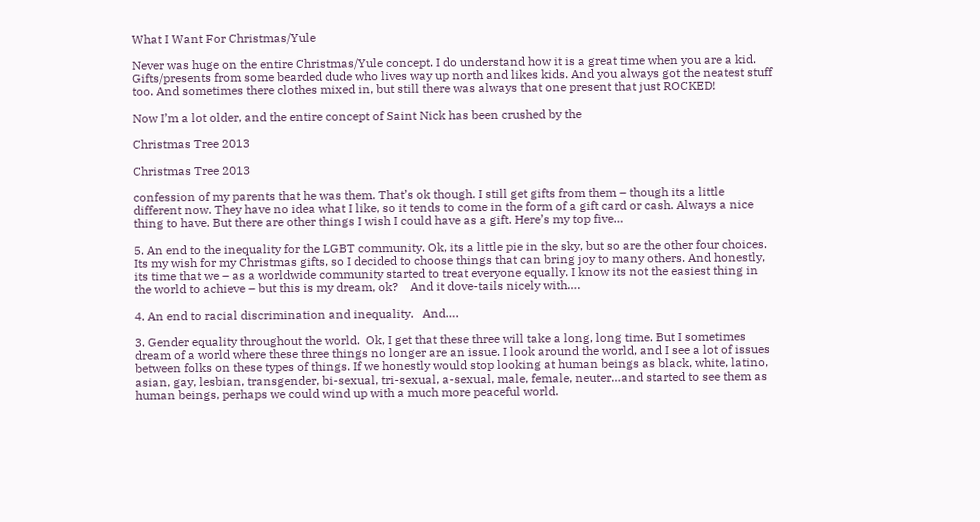What I Want For Christmas/Yule

Never was huge on the entire Christmas/Yule concept. I do understand how it is a great time when you are a kid. Gifts/presents from some bearded dude who lives way up north and likes kids. And you always got the neatest stuff too. And sometimes there clothes mixed in, but still there was always that one present that just ROCKED!

Now I’m a lot older, and the entire concept of Saint Nick has been crushed by the

Christmas Tree 2013

Christmas Tree 2013

confession of my parents that he was them. That’s ok though. I still get gifts from them – though its a little different now. They have no idea what I like, so it tends to come in the form of a gift card or cash. Always a nice thing to have. But there are other things I wish I could have as a gift. Here’s my top five…

5. An end to the inequality for the LGBT community. Ok, its a little pie in the sky, but so are the other four choices. Its my wish for my Christmas gifts, so I decided to choose things that can bring joy to many others. And honestly, its time that we – as a worldwide community started to treat everyone equally. I know its not the easiest thing in the world to achieve – but this is my dream, ok?    And it dove-tails nicely with….

4. An end to racial discrimination and inequality.   And….

3. Gender equality throughout the world.  Ok, I get that these three will take a long, long time. But I sometimes dream of a world where these three things no longer are an issue. I look around the world, and I see a lot of issues between folks on these types of things. If we honestly would stop looking at human beings as black, white, latino, asian, gay, lesbian, transgender, bi-sexual, tri-sexual, a-sexual, male, female, neuter…and started to see them as human beings, perhaps we could wind up with a much more peaceful world.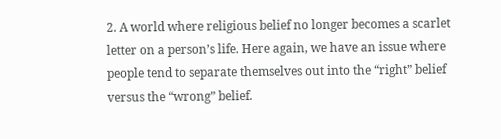2. A world where religious belief no longer becomes a scarlet letter on a person’s life. Here again, we have an issue where people tend to separate themselves out into the “right” belief versus the “wrong” belief.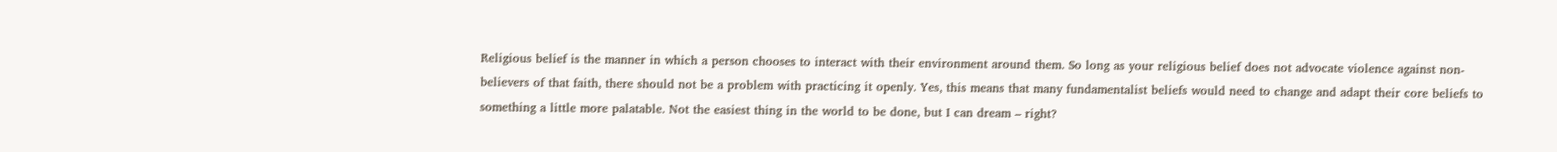Religious belief is the manner in which a person chooses to interact with their environment around them. So long as your religious belief does not advocate violence against non-believers of that faith, there should not be a problem with practicing it openly. Yes, this means that many fundamentalist beliefs would need to change and adapt their core beliefs to something a little more palatable. Not the easiest thing in the world to be done, but I can dream – right?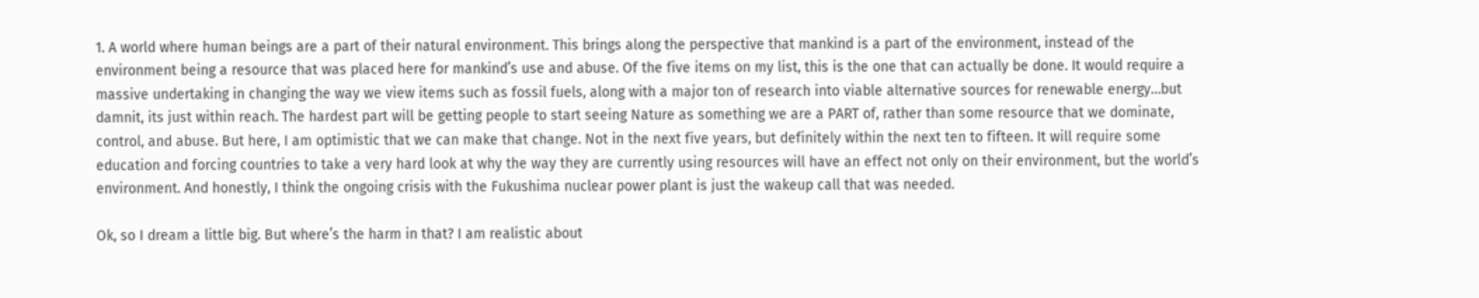1. A world where human beings are a part of their natural environment. This brings along the perspective that mankind is a part of the environment, instead of the environment being a resource that was placed here for mankind’s use and abuse. Of the five items on my list, this is the one that can actually be done. It would require a massive undertaking in changing the way we view items such as fossil fuels, along with a major ton of research into viable alternative sources for renewable energy…but damnit, its just within reach. The hardest part will be getting people to start seeing Nature as something we are a PART of, rather than some resource that we dominate, control, and abuse. But here, I am optimistic that we can make that change. Not in the next five years, but definitely within the next ten to fifteen. It will require some education and forcing countries to take a very hard look at why the way they are currently using resources will have an effect not only on their environment, but the world’s environment. And honestly, I think the ongoing crisis with the Fukushima nuclear power plant is just the wakeup call that was needed.

Ok, so I dream a little big. But where’s the harm in that? I am realistic about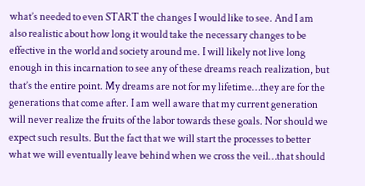what’s needed to even START the changes I would like to see. And I am also realistic about how long it would take the necessary changes to be effective in the world and society around me. I will likely not live long enough in this incarnation to see any of these dreams reach realization, but that’s the entire point. My dreams are not for my lifetime…they are for the generations that come after. I am well aware that my current generation will never realize the fruits of the labor towards these goals. Nor should we expect such results. But the fact that we will start the processes to better what we will eventually leave behind when we cross the veil…that should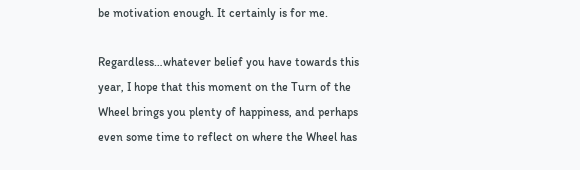be motivation enough. It certainly is for me.

Regardless…whatever belief you have towards this year, I hope that this moment on the Turn of the Wheel brings you plenty of happiness, and perhaps even some time to reflect on where the Wheel has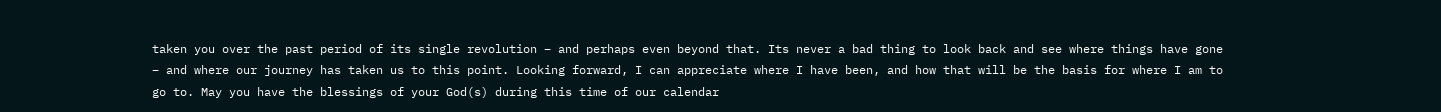taken you over the past period of its single revolution – and perhaps even beyond that. Its never a bad thing to look back and see where things have gone – and where our journey has taken us to this point. Looking forward, I can appreciate where I have been, and how that will be the basis for where I am to go to. May you have the blessings of your God(s) during this time of our calendar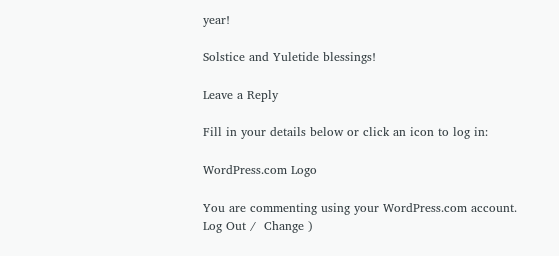year!

Solstice and Yuletide blessings!

Leave a Reply

Fill in your details below or click an icon to log in:

WordPress.com Logo

You are commenting using your WordPress.com account. Log Out /  Change )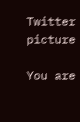Twitter picture

You are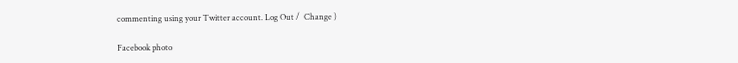commenting using your Twitter account. Log Out /  Change )

Facebook photo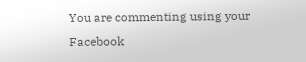You are commenting using your Facebook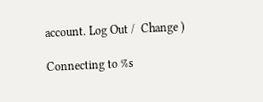account. Log Out /  Change )

Connecting to %s